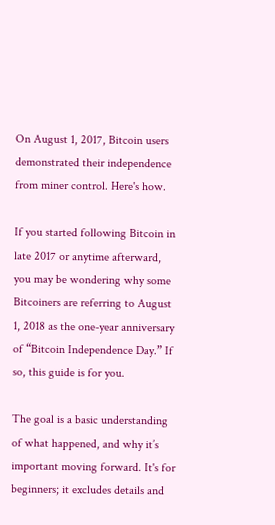On August 1, 2017, Bitcoin users demonstrated their independence from miner control. Here's how.

If you started following Bitcoin in late 2017 or anytime afterward, you may be wondering why some Bitcoiners are referring to August 1, 2018 as the one-year anniversary of “Bitcoin Independence Day.” If so, this guide is for you.

The goal is a basic understanding of what happened, and why it’s important moving forward. It's for beginners; it excludes details and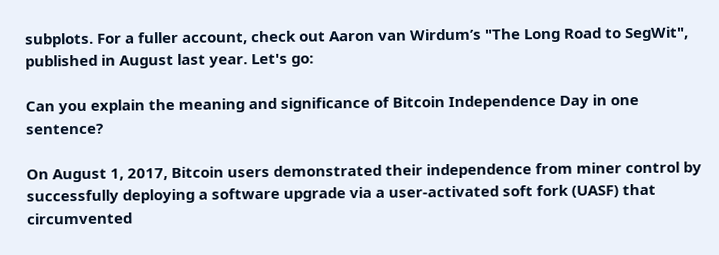subplots. For a fuller account, check out Aaron van Wirdum’s "The Long Road to SegWit", published in August last year. Let's go:

Can you explain the meaning and significance of Bitcoin Independence Day in one sentence?

On August 1, 2017, Bitcoin users demonstrated their independence from miner control by successfully deploying a software upgrade via a user-activated soft fork (UASF) that circumvented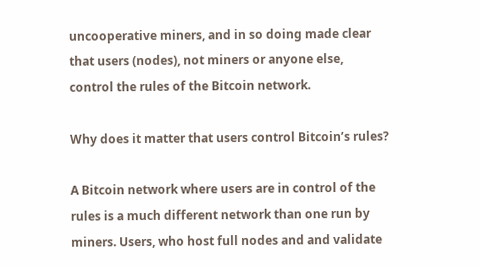uncooperative miners, and in so doing made clear that users (nodes), not miners or anyone else, control the rules of the Bitcoin network.

Why does it matter that users control Bitcoin’s rules?

A Bitcoin network where users are in control of the rules is a much different network than one run by miners. Users, who host full nodes and and validate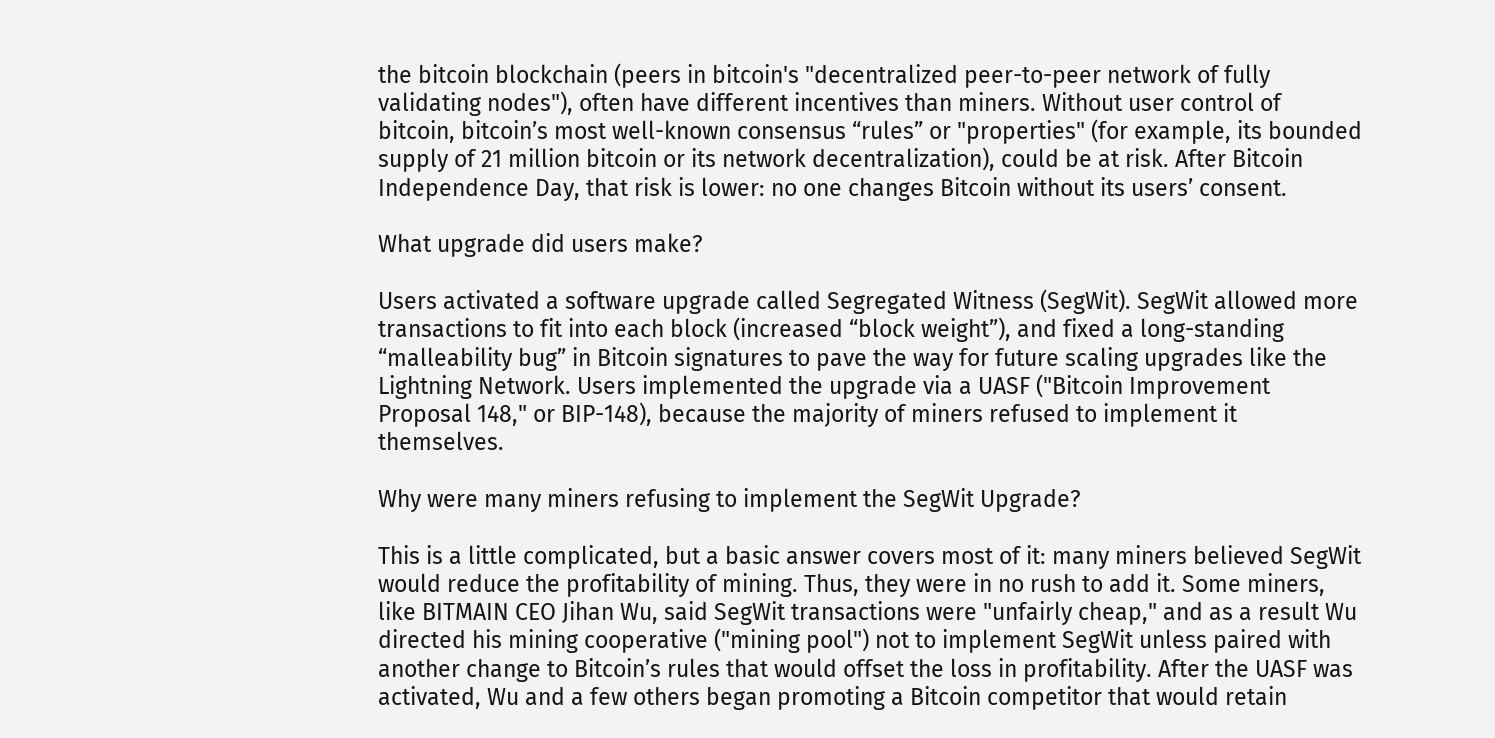the bitcoin blockchain (peers in bitcoin's "decentralized peer-to-peer network of fully validating nodes"), often have different incentives than miners. Without user control of bitcoin, bitcoin’s most well-known consensus “rules” or "properties" (for example, its bounded supply of 21 million bitcoin or its network decentralization), could be at risk. After Bitcoin Independence Day, that risk is lower: no one changes Bitcoin without its users’ consent.

What upgrade did users make?

Users activated a software upgrade called Segregated Witness (SegWit). SegWit allowed more transactions to fit into each block (increased “block weight”), and fixed a long-standing “malleability bug” in Bitcoin signatures to pave the way for future scaling upgrades like the Lightning Network. Users implemented the upgrade via a UASF ("Bitcoin Improvement Proposal 148," or BIP-148), because the majority of miners refused to implement it themselves.

Why were many miners refusing to implement the SegWit Upgrade?

This is a little complicated, but a basic answer covers most of it: many miners believed SegWit would reduce the profitability of mining. Thus, they were in no rush to add it. Some miners, like BITMAIN CEO Jihan Wu, said SegWit transactions were "unfairly cheap," and as a result Wu directed his mining cooperative ("mining pool") not to implement SegWit unless paired with another change to Bitcoin’s rules that would offset the loss in profitability. After the UASF was activated, Wu and a few others began promoting a Bitcoin competitor that would retain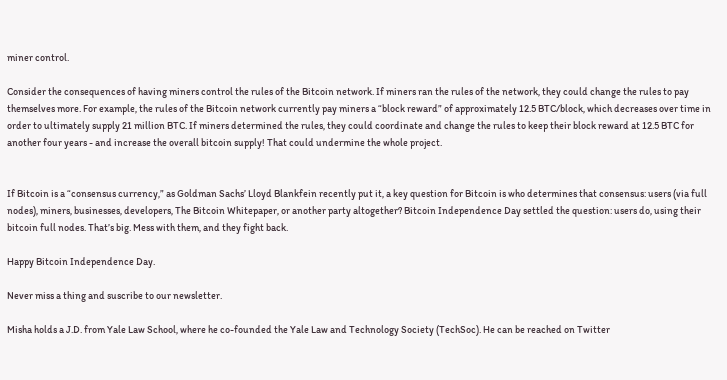miner control.

Consider the consequences of having miners control the rules of the Bitcoin network. If miners ran the rules of the network, they could change the rules to pay themselves more. For example, the rules of the Bitcoin network currently pay miners a “block reward” of approximately 12.5 BTC/block, which decreases over time in order to ultimately supply 21 million BTC. If miners determined the rules, they could coordinate and change the rules to keep their block reward at 12.5 BTC for another four years - and increase the overall bitcoin supply! That could undermine the whole project.


If Bitcoin is a “consensus currency,” as Goldman Sachs’ Lloyd Blankfein recently put it, a key question for Bitcoin is who determines that consensus: users (via full nodes), miners, businesses, developers, The Bitcoin Whitepaper, or another party altogether? Bitcoin Independence Day settled the question: users do, using their bitcoin full nodes. That’s big. Mess with them, and they fight back.

Happy Bitcoin Independence Day.

Never miss a thing and suscribe to our newsletter.

Misha holds a J.D. from Yale Law School, where he co-founded the Yale Law and Technology Society (TechSoc). He can be reached on Twitter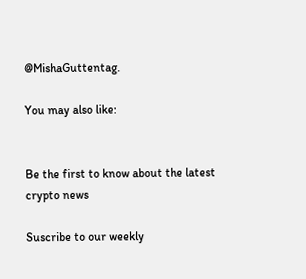@MishaGuttentag.

You may also like:


Be the first to know about the latest
crypto news

Suscribe to our weekly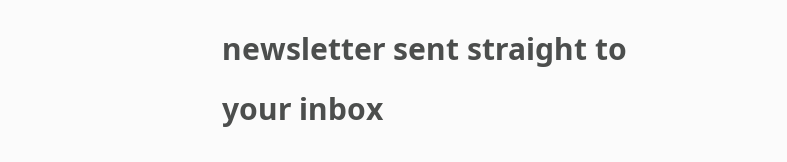newsletter sent straight to your inbox